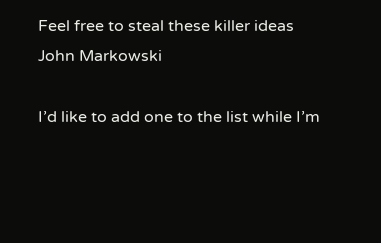Feel free to steal these killer ideas
John Markowski

I’d like to add one to the list while I’m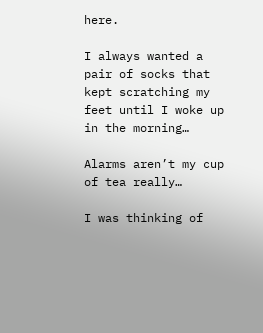here.

I always wanted a pair of socks that kept scratching my feet until I woke up in the morning…

Alarms aren’t my cup of tea really…

I was thinking of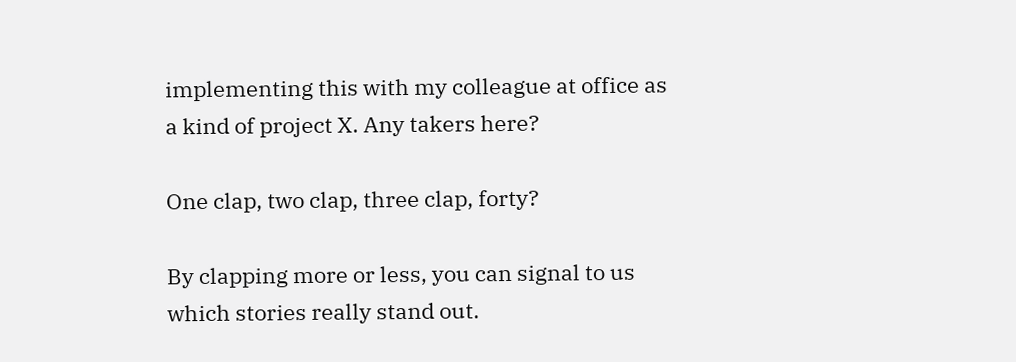implementing this with my colleague at office as a kind of project X. Any takers here?

One clap, two clap, three clap, forty?

By clapping more or less, you can signal to us which stories really stand out.